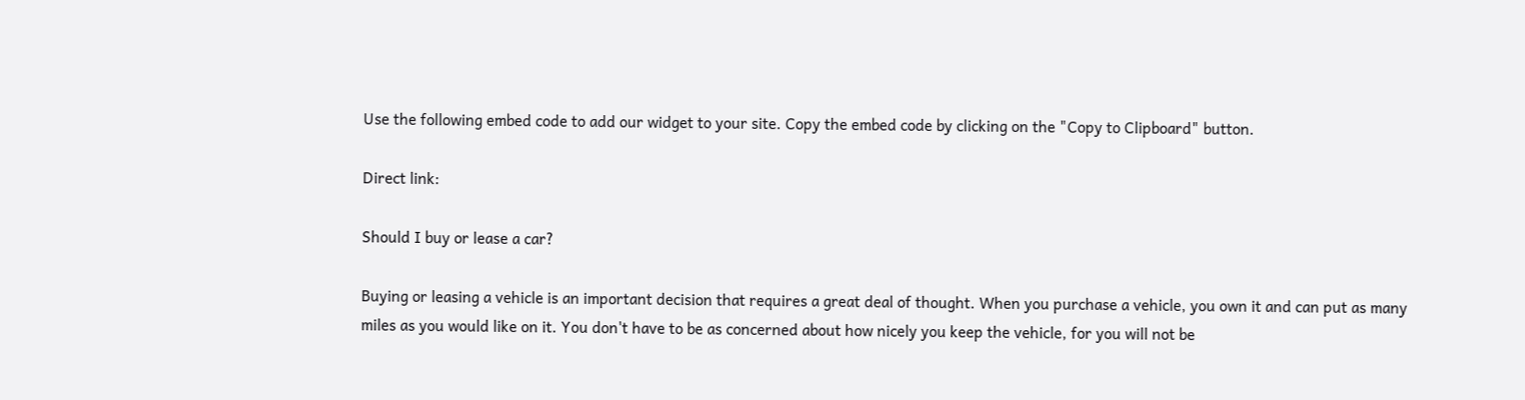Use the following embed code to add our widget to your site. Copy the embed code by clicking on the "Copy to Clipboard" button.

Direct link:

Should I buy or lease a car?

Buying or leasing a vehicle is an important decision that requires a great deal of thought. When you purchase a vehicle, you own it and can put as many miles as you would like on it. You don't have to be as concerned about how nicely you keep the vehicle, for you will not be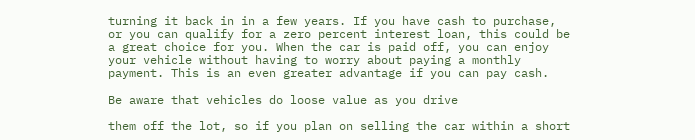turning it back in in a few years. If you have cash to purchase, or you can qualify for a zero percent interest loan, this could be a great choice for you. When the car is paid off, you can enjoy your vehicle without having to worry about paying a monthly payment. This is an even greater advantage if you can pay cash.

Be aware that vehicles do loose value as you drive

them off the lot, so if you plan on selling the car within a short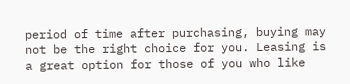period of time after purchasing, buying may not be the right choice for you. Leasing is a great option for those of you who like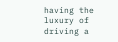having the luxury of driving a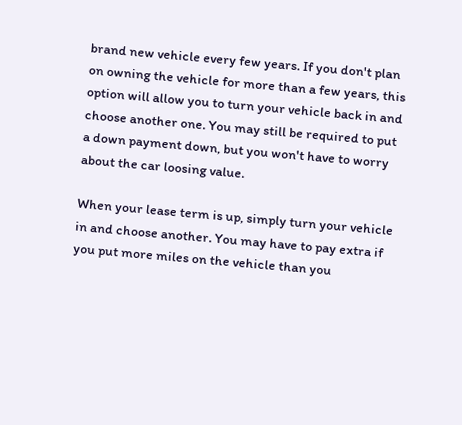brand new vehicle every few years. If you don't plan on owning the vehicle for more than a few years, this option will allow you to turn your vehicle back in and choose another one. You may still be required to put a down payment down, but you won't have to worry about the car loosing value.

When your lease term is up, simply turn your vehicle in and choose another. You may have to pay extra if you put more miles on the vehicle than you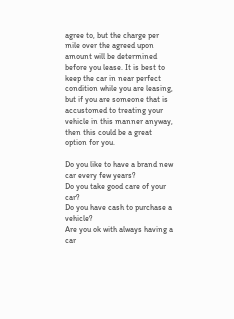agree to, but the charge per mile over the agreed upon amount will be determined before you lease. It is best to keep the car in near perfect condition while you are leasing, but if you are someone that is accustomed to treating your vehicle in this manner anyway, then this could be a great option for you.

Do you like to have a brand new car every few years?
Do you take good care of your car?
Do you have cash to purchase a vehicle?
Are you ok with always having a car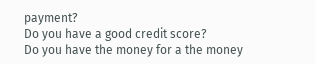payment?
Do you have a good credit score?
Do you have the money for a the money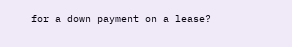for a down payment on a lease?